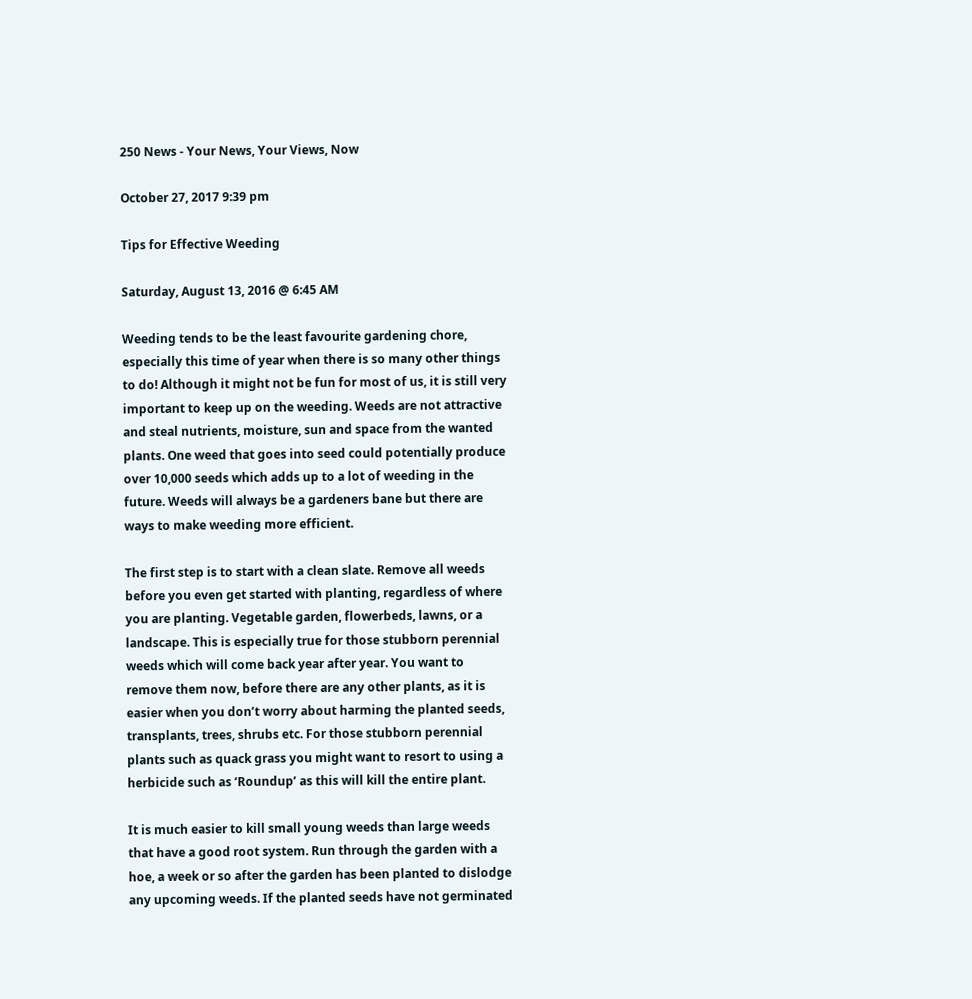250 News - Your News, Your Views, Now

October 27, 2017 9:39 pm

Tips for Effective Weeding

Saturday, August 13, 2016 @ 6:45 AM

Weeding tends to be the least favourite gardening chore, especially this time of year when there is so many other things to do! Although it might not be fun for most of us, it is still very important to keep up on the weeding. Weeds are not attractive and steal nutrients, moisture, sun and space from the wanted plants. One weed that goes into seed could potentially produce over 10,000 seeds which adds up to a lot of weeding in the future. Weeds will always be a gardeners bane but there are ways to make weeding more efficient.

The first step is to start with a clean slate. Remove all weeds before you even get started with planting, regardless of where you are planting. Vegetable garden, flowerbeds, lawns, or a landscape. This is especially true for those stubborn perennial weeds which will come back year after year. You want to remove them now, before there are any other plants, as it is easier when you don’t worry about harming the planted seeds, transplants, trees, shrubs etc. For those stubborn perennial plants such as quack grass you might want to resort to using a herbicide such as ‘Roundup’ as this will kill the entire plant.

It is much easier to kill small young weeds than large weeds that have a good root system. Run through the garden with a hoe, a week or so after the garden has been planted to dislodge any upcoming weeds. If the planted seeds have not germinated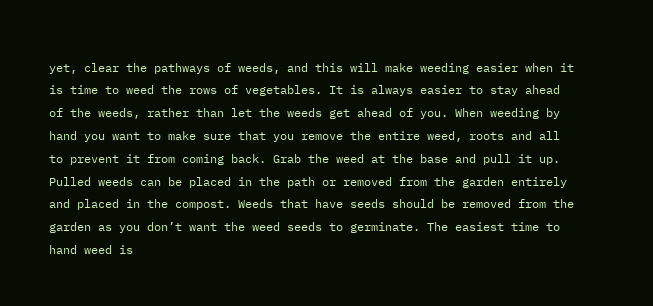yet, clear the pathways of weeds, and this will make weeding easier when it is time to weed the rows of vegetables. It is always easier to stay ahead of the weeds, rather than let the weeds get ahead of you. When weeding by hand you want to make sure that you remove the entire weed, roots and all to prevent it from coming back. Grab the weed at the base and pull it up. Pulled weeds can be placed in the path or removed from the garden entirely and placed in the compost. Weeds that have seeds should be removed from the garden as you don’t want the weed seeds to germinate. The easiest time to hand weed is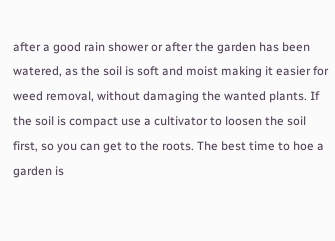after a good rain shower or after the garden has been watered, as the soil is soft and moist making it easier for weed removal, without damaging the wanted plants. If the soil is compact use a cultivator to loosen the soil first, so you can get to the roots. The best time to hoe a garden is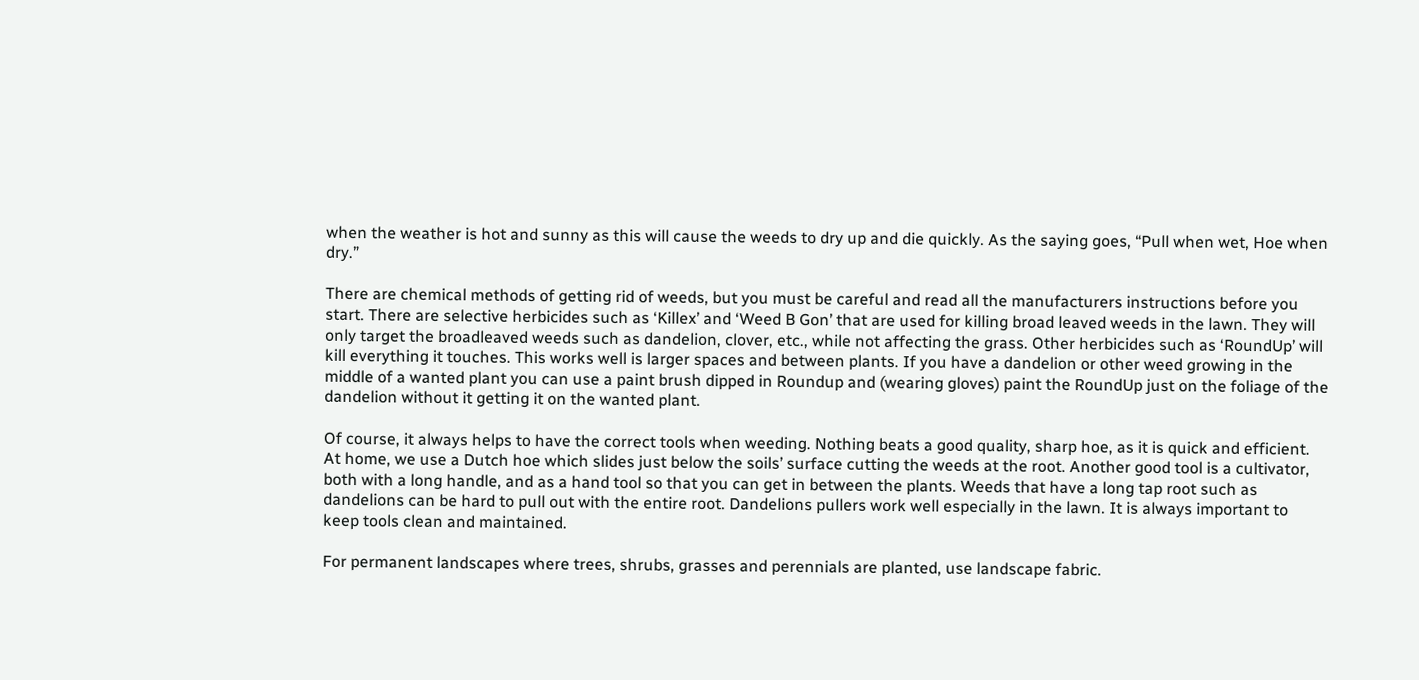when the weather is hot and sunny as this will cause the weeds to dry up and die quickly. As the saying goes, “Pull when wet, Hoe when dry.”

There are chemical methods of getting rid of weeds, but you must be careful and read all the manufacturers instructions before you start. There are selective herbicides such as ‘Killex’ and ‘Weed B Gon’ that are used for killing broad leaved weeds in the lawn. They will only target the broadleaved weeds such as dandelion, clover, etc., while not affecting the grass. Other herbicides such as ‘RoundUp’ will kill everything it touches. This works well is larger spaces and between plants. If you have a dandelion or other weed growing in the middle of a wanted plant you can use a paint brush dipped in Roundup and (wearing gloves) paint the RoundUp just on the foliage of the dandelion without it getting it on the wanted plant.

Of course, it always helps to have the correct tools when weeding. Nothing beats a good quality, sharp hoe, as it is quick and efficient. At home, we use a Dutch hoe which slides just below the soils’ surface cutting the weeds at the root. Another good tool is a cultivator, both with a long handle, and as a hand tool so that you can get in between the plants. Weeds that have a long tap root such as dandelions can be hard to pull out with the entire root. Dandelions pullers work well especially in the lawn. It is always important to keep tools clean and maintained.

For permanent landscapes where trees, shrubs, grasses and perennials are planted, use landscape fabric.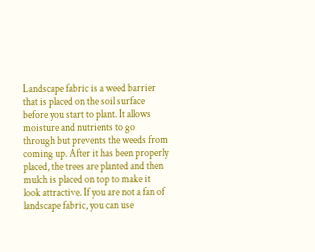Landscape fabric is a weed barrier that is placed on the soil surface before you start to plant. It allows moisture and nutrients to go through but prevents the weeds from coming up. After it has been properly placed, the trees are planted and then mulch is placed on top to make it look attractive. If you are not a fan of landscape fabric, you can use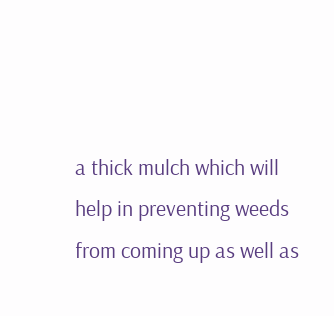a thick mulch which will help in preventing weeds from coming up as well as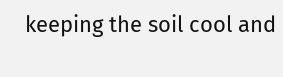keeping the soil cool and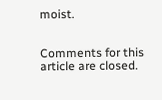moist.


Comments for this article are closed.